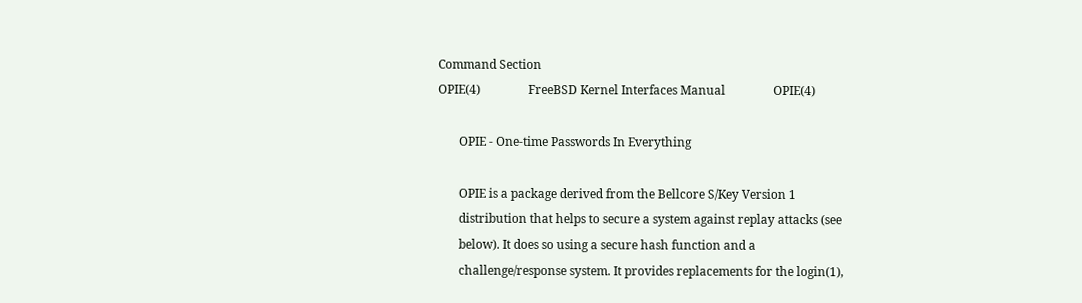Command Section
OPIE(4)                FreeBSD Kernel Interfaces Manual                OPIE(4)

       OPIE - One-time Passwords In Everything

       OPIE is a package derived from the Bellcore S/Key Version 1
       distribution that helps to secure a system against replay attacks (see
       below). It does so using a secure hash function and a
       challenge/response system. It provides replacements for the login(1),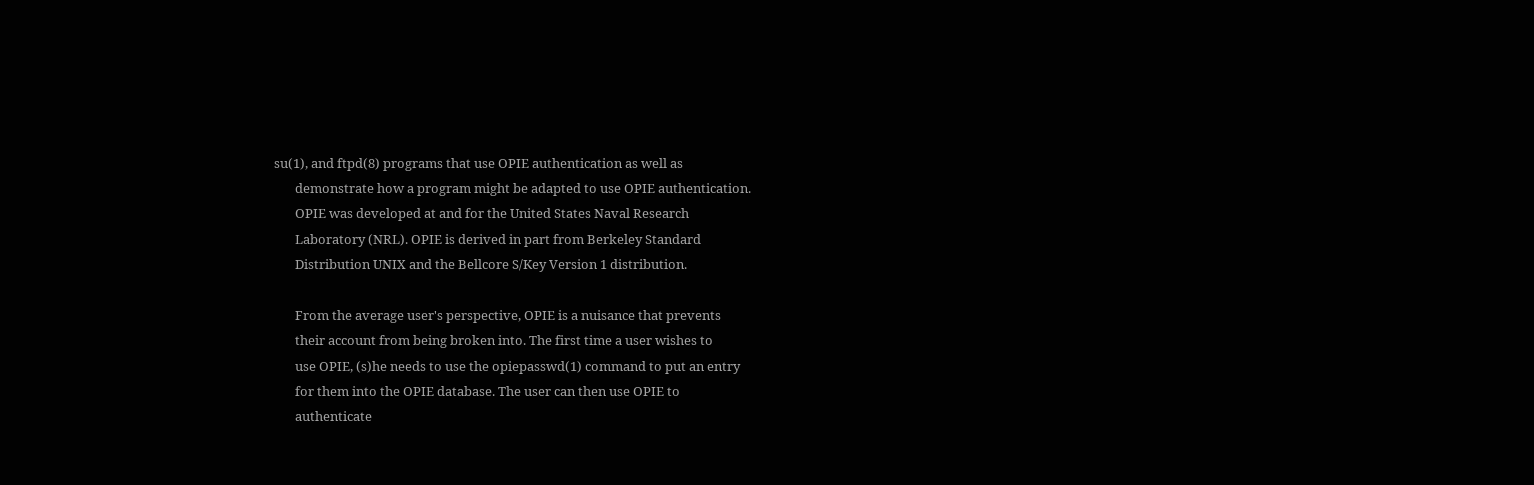su(1), and ftpd(8) programs that use OPIE authentication as well as
       demonstrate how a program might be adapted to use OPIE authentication.
       OPIE was developed at and for the United States Naval Research
       Laboratory (NRL). OPIE is derived in part from Berkeley Standard
       Distribution UNIX and the Bellcore S/Key Version 1 distribution.

       From the average user's perspective, OPIE is a nuisance that prevents
       their account from being broken into. The first time a user wishes to
       use OPIE, (s)he needs to use the opiepasswd(1) command to put an entry
       for them into the OPIE database. The user can then use OPIE to
       authenticate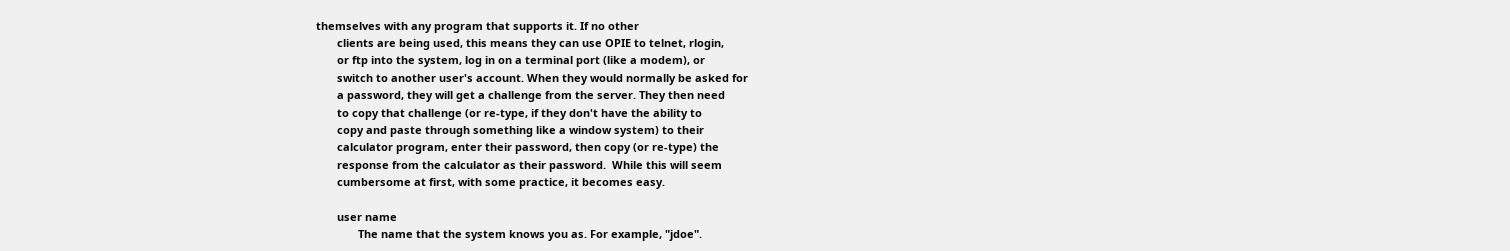themselves with any program that supports it. If no other
       clients are being used, this means they can use OPIE to telnet, rlogin,
       or ftp into the system, log in on a terminal port (like a modem), or
       switch to another user's account. When they would normally be asked for
       a password, they will get a challenge from the server. They then need
       to copy that challenge (or re-type, if they don't have the ability to
       copy and paste through something like a window system) to their
       calculator program, enter their password, then copy (or re-type) the
       response from the calculator as their password.  While this will seem
       cumbersome at first, with some practice, it becomes easy.

       user name
              The name that the system knows you as. For example, "jdoe".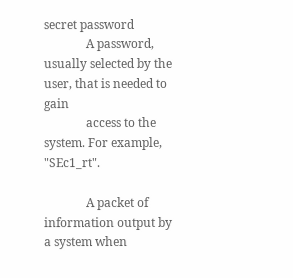secret password
              A password, usually selected by the user, that is needed to gain
              access to the system. For example, "SEc1_rt".

              A packet of information output by a system when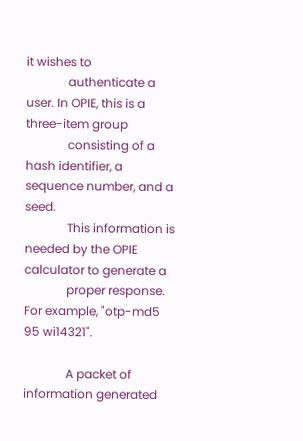it wishes to
              authenticate a user. In OPIE, this is a three-item group
              consisting of a hash identifier, a sequence number, and a seed.
              This information is needed by the OPIE calculator to generate a
              proper response.  For example, "otp-md5 95 wi14321".

              A packet of information generated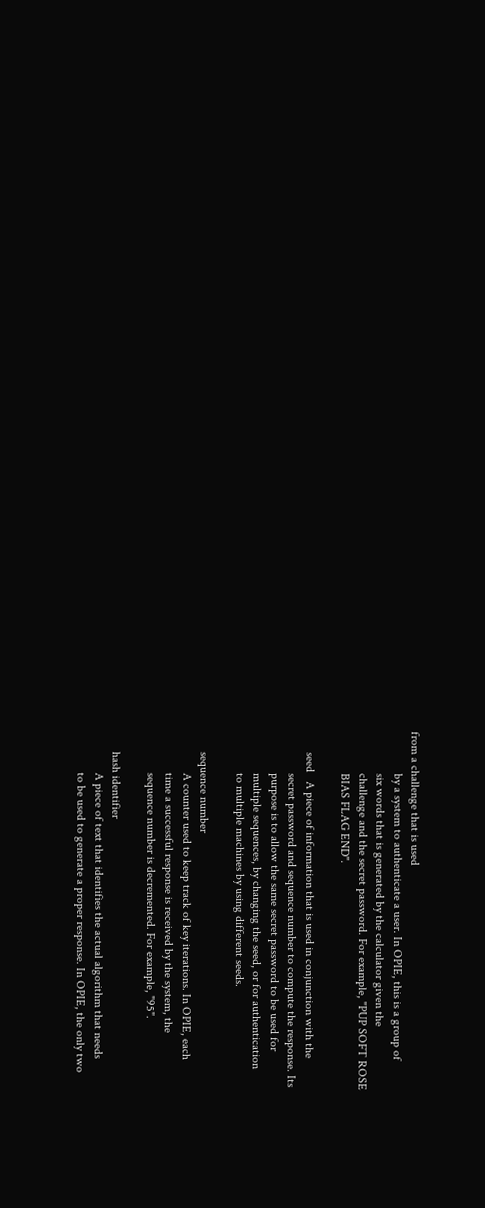from a challenge that is used
              by a system to authenticate a user. In OPIE, this is a group of
              six words that is generated by the calculator given the
              challenge and the secret password. For example, "PUP SOFT ROSE
              BIAS FLAG END".

       seed   A piece of information that is used in conjunction with the
              secret password and sequence number to compute the response. Its
              purpose is to allow the same secret password to be used for
              multiple sequences, by changing the seed, or for authentication
              to multiple machines by using different seeds.

       sequence number
              A counter used to keep track of key iterations. In OPIE, each
              time a successful response is received by the system, the
              sequence number is decremented. For example, "95".

       hash identifier
              A piece of text that identifies the actual algorithm that needs
              to be used to generate a proper response. In OPIE, the only two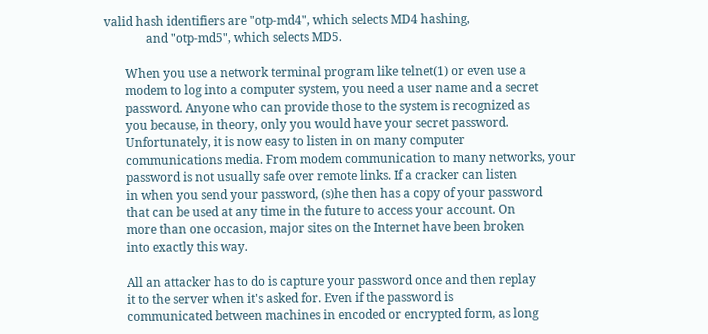valid hash identifiers are "otp-md4", which selects MD4 hashing,
              and "otp-md5", which selects MD5.

       When you use a network terminal program like telnet(1) or even use a
       modem to log into a computer system, you need a user name and a secret
       password. Anyone who can provide those to the system is recognized as
       you because, in theory, only you would have your secret password.
       Unfortunately, it is now easy to listen in on many computer
       communications media. From modem communication to many networks, your
       password is not usually safe over remote links. If a cracker can listen
       in when you send your password, (s)he then has a copy of your password
       that can be used at any time in the future to access your account. On
       more than one occasion, major sites on the Internet have been broken
       into exactly this way.

       All an attacker has to do is capture your password once and then replay
       it to the server when it's asked for. Even if the password is
       communicated between machines in encoded or encrypted form, as long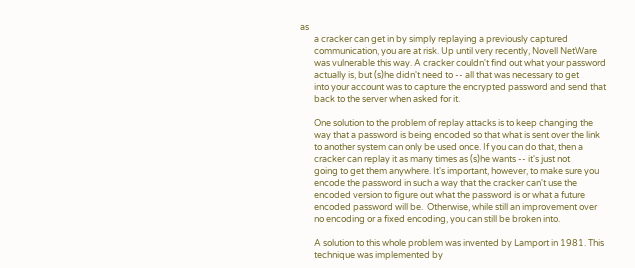as
       a cracker can get in by simply replaying a previously captured
       communication, you are at risk. Up until very recently, Novell NetWare
       was vulnerable this way. A cracker couldn't find out what your password
       actually is, but (s)he didn't need to -- all that was necessary to get
       into your account was to capture the encrypted password and send that
       back to the server when asked for it.

       One solution to the problem of replay attacks is to keep changing the
       way that a password is being encoded so that what is sent over the link
       to another system can only be used once. If you can do that, then a
       cracker can replay it as many times as (s)he wants -- it's just not
       going to get them anywhere. It's important, however, to make sure you
       encode the password in such a way that the cracker can't use the
       encoded version to figure out what the password is or what a future
       encoded password will be.  Otherwise, while still an improvement over
       no encoding or a fixed encoding, you can still be broken into.

       A solution to this whole problem was invented by Lamport in 1981. This
       technique was implemented by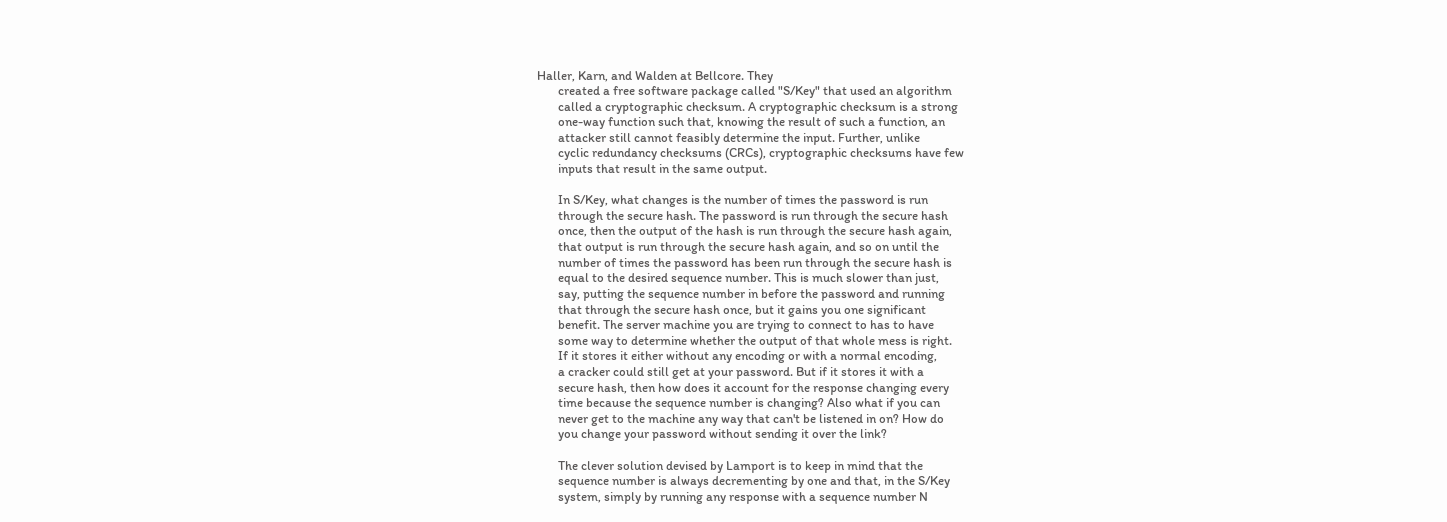Haller, Karn, and Walden at Bellcore. They
       created a free software package called "S/Key" that used an algorithm
       called a cryptographic checksum. A cryptographic checksum is a strong
       one-way function such that, knowing the result of such a function, an
       attacker still cannot feasibly determine the input. Further, unlike
       cyclic redundancy checksums (CRCs), cryptographic checksums have few
       inputs that result in the same output.

       In S/Key, what changes is the number of times the password is run
       through the secure hash. The password is run through the secure hash
       once, then the output of the hash is run through the secure hash again,
       that output is run through the secure hash again, and so on until the
       number of times the password has been run through the secure hash is
       equal to the desired sequence number. This is much slower than just,
       say, putting the sequence number in before the password and running
       that through the secure hash once, but it gains you one significant
       benefit. The server machine you are trying to connect to has to have
       some way to determine whether the output of that whole mess is right.
       If it stores it either without any encoding or with a normal encoding,
       a cracker could still get at your password. But if it stores it with a
       secure hash, then how does it account for the response changing every
       time because the sequence number is changing? Also what if you can
       never get to the machine any way that can't be listened in on? How do
       you change your password without sending it over the link?

       The clever solution devised by Lamport is to keep in mind that the
       sequence number is always decrementing by one and that, in the S/Key
       system, simply by running any response with a sequence number N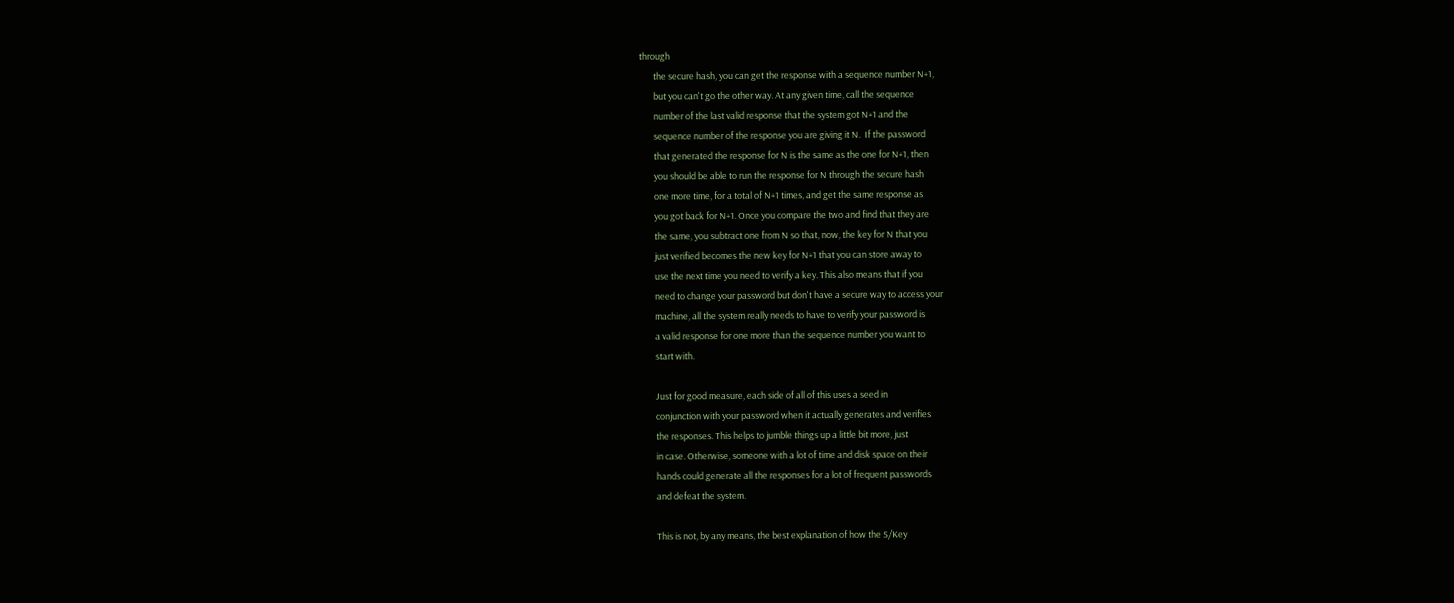through
       the secure hash, you can get the response with a sequence number N+1,
       but you can't go the other way. At any given time, call the sequence
       number of the last valid response that the system got N+1 and the
       sequence number of the response you are giving it N.  If the password
       that generated the response for N is the same as the one for N+1, then
       you should be able to run the response for N through the secure hash
       one more time, for a total of N+1 times, and get the same response as
       you got back for N+1. Once you compare the two and find that they are
       the same, you subtract one from N so that, now, the key for N that you
       just verified becomes the new key for N+1 that you can store away to
       use the next time you need to verify a key. This also means that if you
       need to change your password but don't have a secure way to access your
       machine, all the system really needs to have to verify your password is
       a valid response for one more than the sequence number you want to
       start with.

       Just for good measure, each side of all of this uses a seed in
       conjunction with your password when it actually generates and verifies
       the responses. This helps to jumble things up a little bit more, just
       in case. Otherwise, someone with a lot of time and disk space on their
       hands could generate all the responses for a lot of frequent passwords
       and defeat the system.

       This is not, by any means, the best explanation of how the S/Key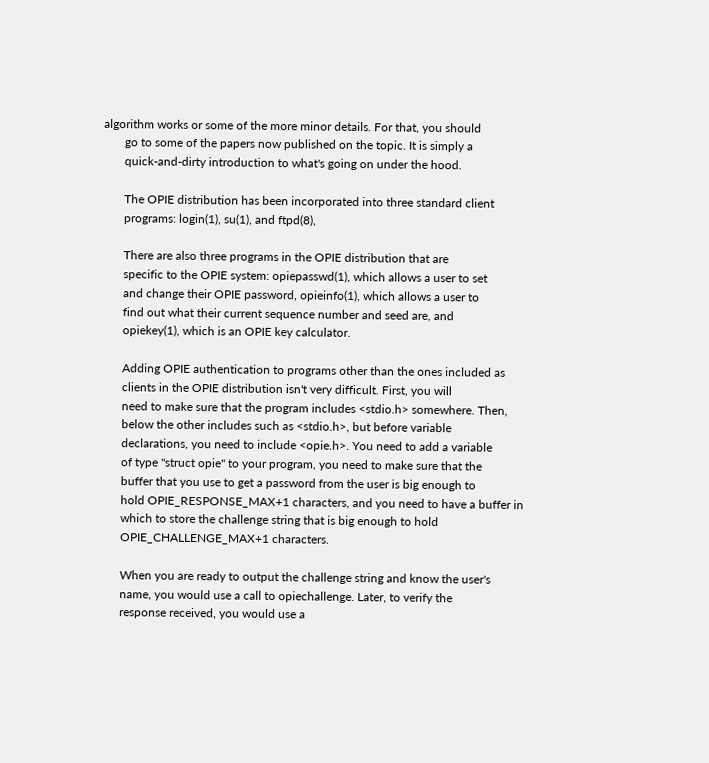algorithm works or some of the more minor details. For that, you should
       go to some of the papers now published on the topic. It is simply a
       quick-and-dirty introduction to what's going on under the hood.

       The OPIE distribution has been incorporated into three standard client
       programs: login(1), su(1), and ftpd(8),

       There are also three programs in the OPIE distribution that are
       specific to the OPIE system: opiepasswd(1), which allows a user to set
       and change their OPIE password, opieinfo(1), which allows a user to
       find out what their current sequence number and seed are, and
       opiekey(1), which is an OPIE key calculator.

       Adding OPIE authentication to programs other than the ones included as
       clients in the OPIE distribution isn't very difficult. First, you will
       need to make sure that the program includes <stdio.h> somewhere. Then,
       below the other includes such as <stdio.h>, but before variable
       declarations, you need to include <opie.h>. You need to add a variable
       of type "struct opie" to your program, you need to make sure that the
       buffer that you use to get a password from the user is big enough to
       hold OPIE_RESPONSE_MAX+1 characters, and you need to have a buffer in
       which to store the challenge string that is big enough to hold
       OPIE_CHALLENGE_MAX+1 characters.

       When you are ready to output the challenge string and know the user's
       name, you would use a call to opiechallenge. Later, to verify the
       response received, you would use a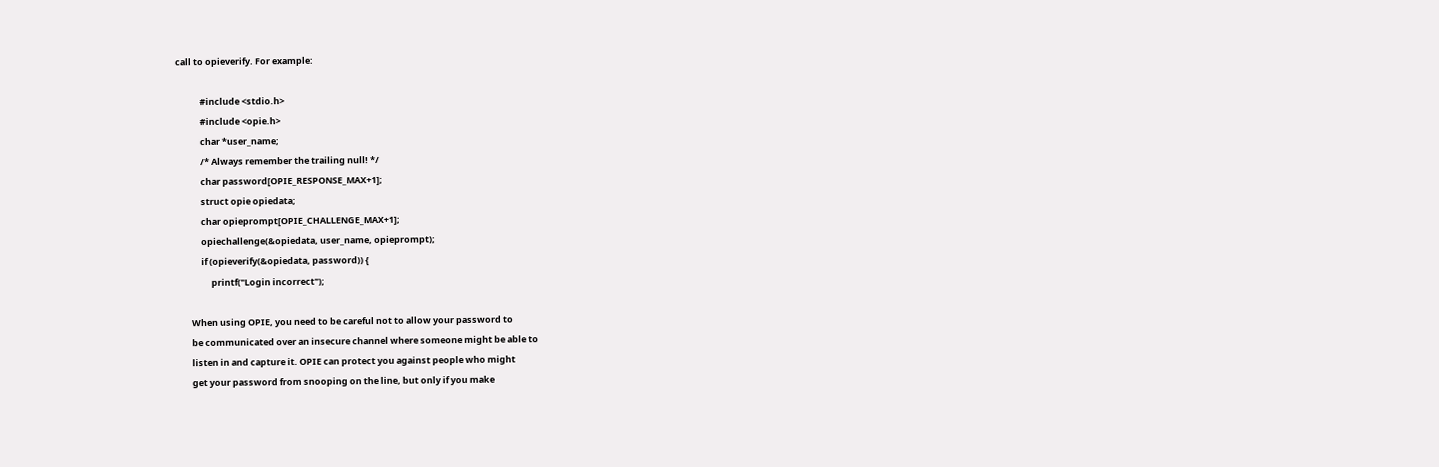call to opieverify. For example:

            #include <stdio.h>
            #include <opie.h>
            char *user_name;
            /* Always remember the trailing null! */
            char password[OPIE_RESPONSE_MAX+1];
            struct opie opiedata;
            char opieprompt[OPIE_CHALLENGE_MAX+1];
            opiechallenge(&opiedata, user_name, opieprompt);
            if (opieverify(&opiedata, password)) {
                 printf("Login incorrect");

       When using OPIE, you need to be careful not to allow your password to
       be communicated over an insecure channel where someone might be able to
       listen in and capture it. OPIE can protect you against people who might
       get your password from snooping on the line, but only if you make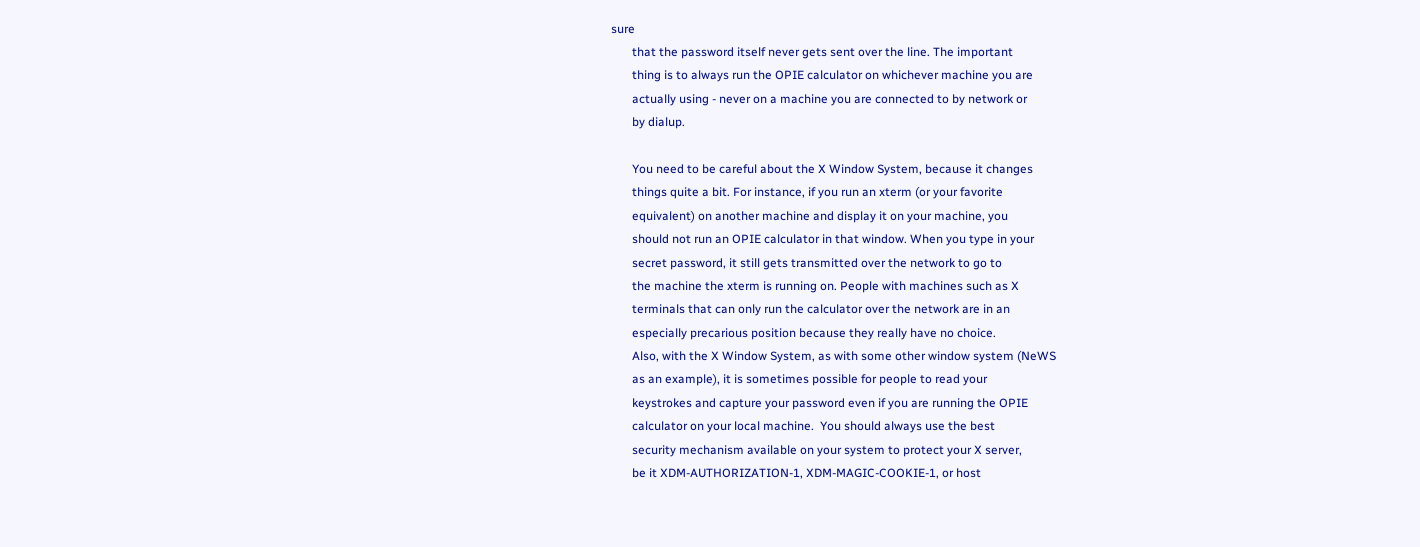sure
       that the password itself never gets sent over the line. The important
       thing is to always run the OPIE calculator on whichever machine you are
       actually using - never on a machine you are connected to by network or
       by dialup.

       You need to be careful about the X Window System, because it changes
       things quite a bit. For instance, if you run an xterm (or your favorite
       equivalent) on another machine and display it on your machine, you
       should not run an OPIE calculator in that window. When you type in your
       secret password, it still gets transmitted over the network to go to
       the machine the xterm is running on. People with machines such as X
       terminals that can only run the calculator over the network are in an
       especially precarious position because they really have no choice.
       Also, with the X Window System, as with some other window system (NeWS
       as an example), it is sometimes possible for people to read your
       keystrokes and capture your password even if you are running the OPIE
       calculator on your local machine.  You should always use the best
       security mechanism available on your system to protect your X server,
       be it XDM-AUTHORIZATION-1, XDM-MAGIC-COOKIE-1, or host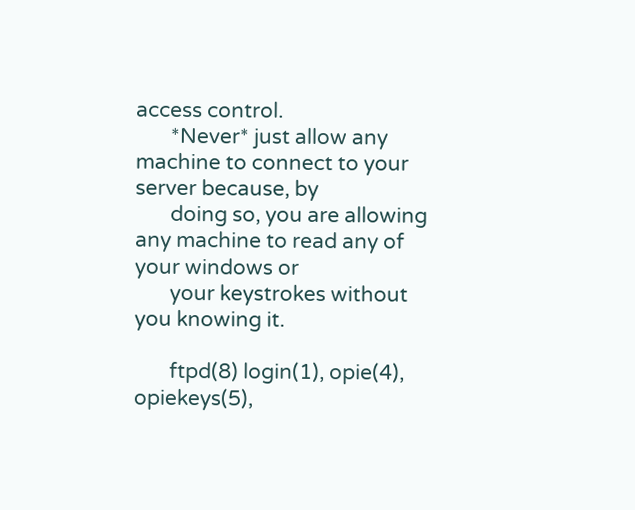access control.
       *Never* just allow any machine to connect to your server because, by
       doing so, you are allowing any machine to read any of your windows or
       your keystrokes without you knowing it.

       ftpd(8) login(1), opie(4), opiekeys(5),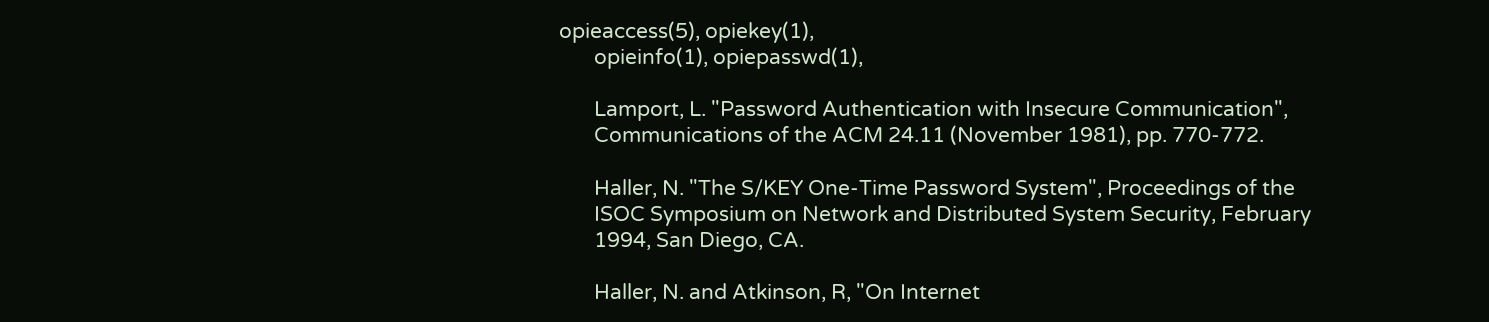opieaccess(5), opiekey(1),
       opieinfo(1), opiepasswd(1),

       Lamport, L. "Password Authentication with Insecure Communication",
       Communications of the ACM 24.11 (November 1981), pp. 770-772.

       Haller, N. "The S/KEY One-Time Password System", Proceedings of the
       ISOC Symposium on Network and Distributed System Security, February
       1994, San Diego, CA.

       Haller, N. and Atkinson, R, "On Internet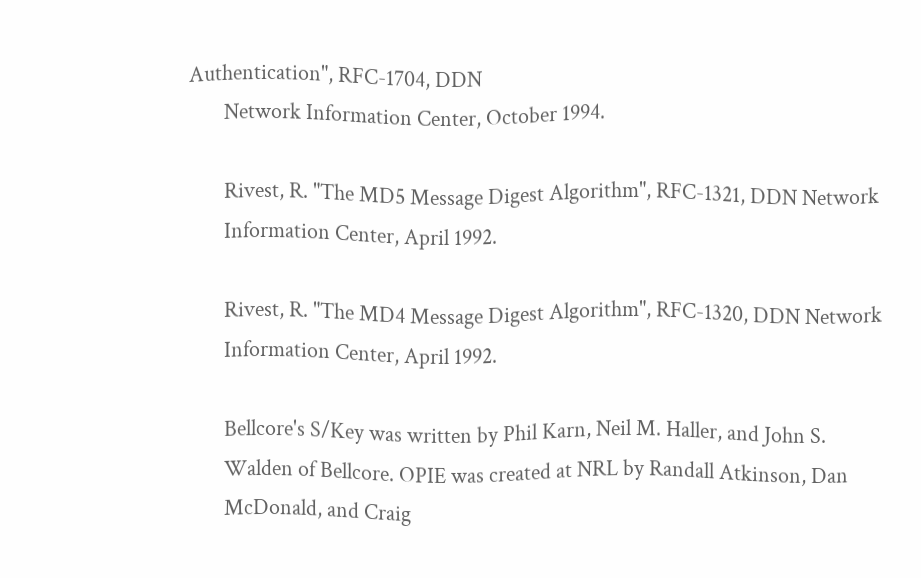Authentication", RFC-1704, DDN
       Network Information Center, October 1994.

       Rivest, R. "The MD5 Message Digest Algorithm", RFC-1321, DDN Network
       Information Center, April 1992.

       Rivest, R. "The MD4 Message Digest Algorithm", RFC-1320, DDN Network
       Information Center, April 1992.

       Bellcore's S/Key was written by Phil Karn, Neil M. Haller, and John S.
       Walden of Bellcore. OPIE was created at NRL by Randall Atkinson, Dan
       McDonald, and Craig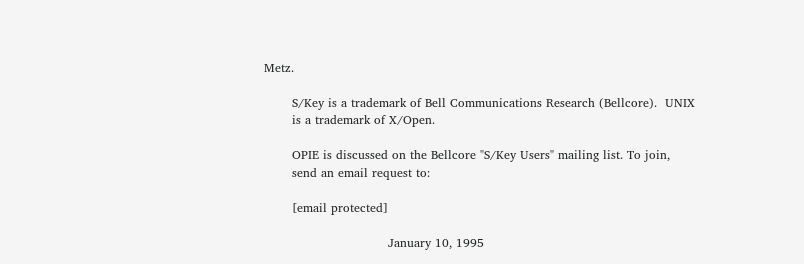Metz.

       S/Key is a trademark of Bell Communications Research (Bellcore).  UNIX
       is a trademark of X/Open.

       OPIE is discussed on the Bellcore "S/Key Users" mailing list. To join,
       send an email request to:

       [email protected]

                               January 10, 1995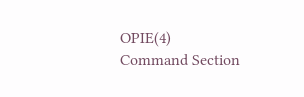OPIE(4)
Command Section